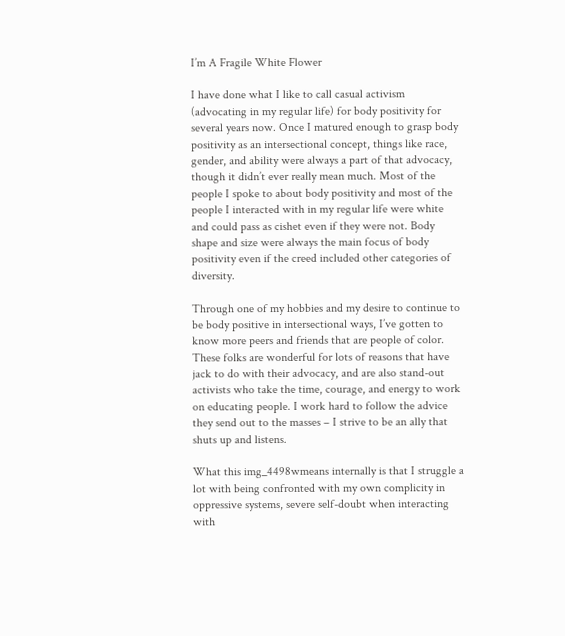I’m A Fragile White Flower

I have done what I like to call casual activism (advocating in my regular life) for body positivity for several years now. Once I matured enough to grasp body positivity as an intersectional concept, things like race, gender, and ability were always a part of that advocacy, though it didn’t ever really mean much. Most of the people I spoke to about body positivity and most of the people I interacted with in my regular life were white and could pass as cishet even if they were not. Body shape and size were always the main focus of body positivity even if the creed included other categories of diversity.

Through one of my hobbies and my desire to continue to be body positive in intersectional ways, I’ve gotten to know more peers and friends that are people of color. These folks are wonderful for lots of reasons that have jack to do with their advocacy, and are also stand-out activists who take the time, courage, and energy to work on educating people. I work hard to follow the advice they send out to the masses – I strive to be an ally that shuts up and listens.

What this img_4498wmeans internally is that I struggle a lot with being confronted with my own complicity in oppressive systems, severe self-doubt when interacting with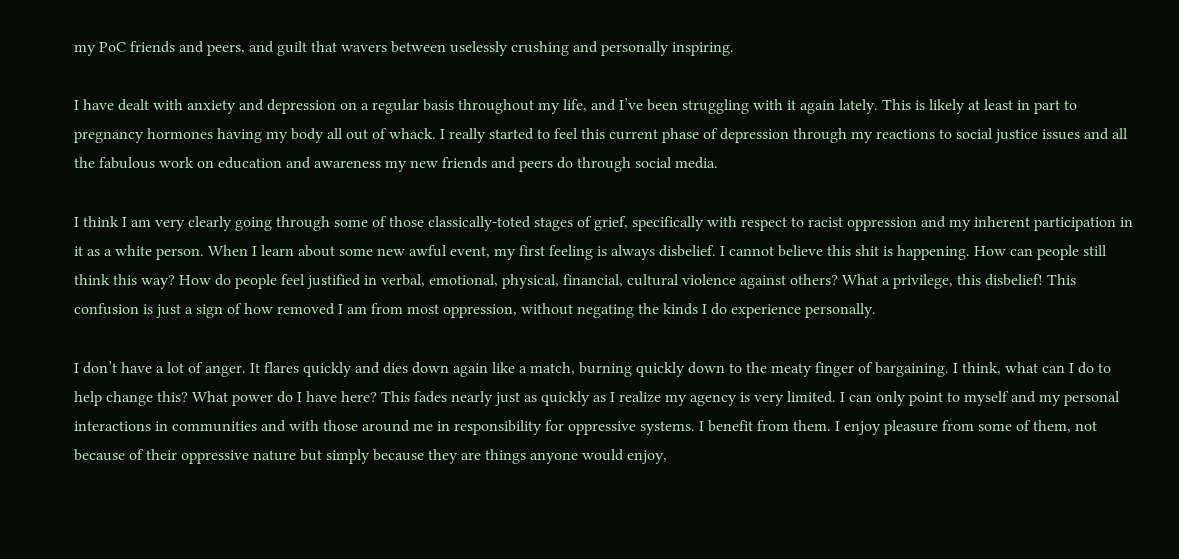my PoC friends and peers, and guilt that wavers between uselessly crushing and personally inspiring.

I have dealt with anxiety and depression on a regular basis throughout my life, and I’ve been struggling with it again lately. This is likely at least in part to pregnancy hormones having my body all out of whack. I really started to feel this current phase of depression through my reactions to social justice issues and all the fabulous work on education and awareness my new friends and peers do through social media.

I think I am very clearly going through some of those classically-toted stages of grief, specifically with respect to racist oppression and my inherent participation in it as a white person. When I learn about some new awful event, my first feeling is always disbelief. I cannot believe this shit is happening. How can people still think this way? How do people feel justified in verbal, emotional, physical, financial, cultural violence against others? What a privilege, this disbelief! This confusion is just a sign of how removed I am from most oppression, without negating the kinds I do experience personally.

I don’t have a lot of anger. It flares quickly and dies down again like a match, burning quickly down to the meaty finger of bargaining. I think, what can I do to help change this? What power do I have here? This fades nearly just as quickly as I realize my agency is very limited. I can only point to myself and my personal interactions in communities and with those around me in responsibility for oppressive systems. I benefit from them. I enjoy pleasure from some of them, not because of their oppressive nature but simply because they are things anyone would enjoy,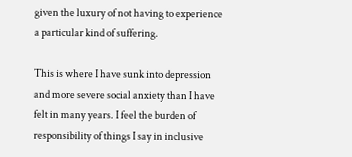given the luxury of not having to experience a particular kind of suffering.

This is where I have sunk into depression and more severe social anxiety than I have felt in many years. I feel the burden of responsibility of things I say in inclusive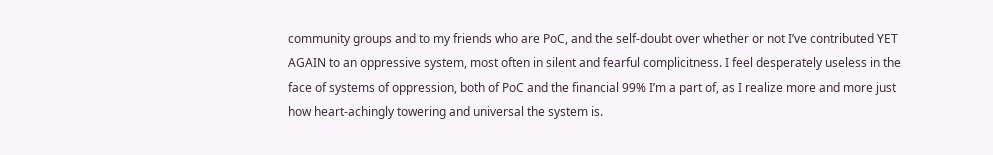community groups and to my friends who are PoC, and the self-doubt over whether or not I’ve contributed YET AGAIN to an oppressive system, most often in silent and fearful complicitness. I feel desperately useless in the face of systems of oppression, both of PoC and the financial 99% I’m a part of, as I realize more and more just how heart-achingly towering and universal the system is.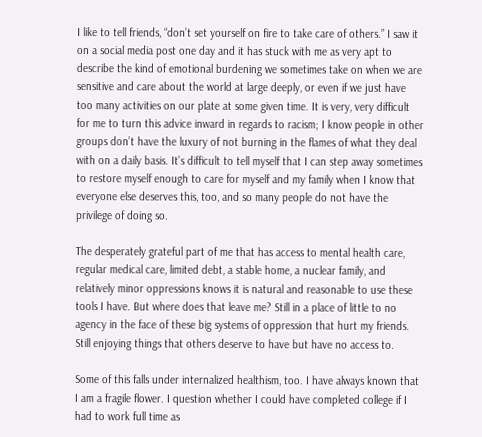I like to tell friends, “don’t set yourself on fire to take care of others.” I saw it on a social media post one day and it has stuck with me as very apt to describe the kind of emotional burdening we sometimes take on when we are sensitive and care about the world at large deeply, or even if we just have too many activities on our plate at some given time. It is very, very difficult for me to turn this advice inward in regards to racism; I know people in other groups don’t have the luxury of not burning in the flames of what they deal with on a daily basis. It’s difficult to tell myself that I can step away sometimes to restore myself enough to care for myself and my family when I know that everyone else deserves this, too, and so many people do not have the privilege of doing so.

The desperately grateful part of me that has access to mental health care, regular medical care, limited debt, a stable home, a nuclear family, and relatively minor oppressions knows it is natural and reasonable to use these tools I have. But where does that leave me? Still in a place of little to no agency in the face of these big systems of oppression that hurt my friends. Still enjoying things that others deserve to have but have no access to.

Some of this falls under internalized healthism, too. I have always known that I am a fragile flower. I question whether I could have completed college if I had to work full time as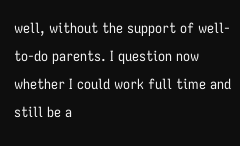well, without the support of well-to-do parents. I question now whether I could work full time and still be a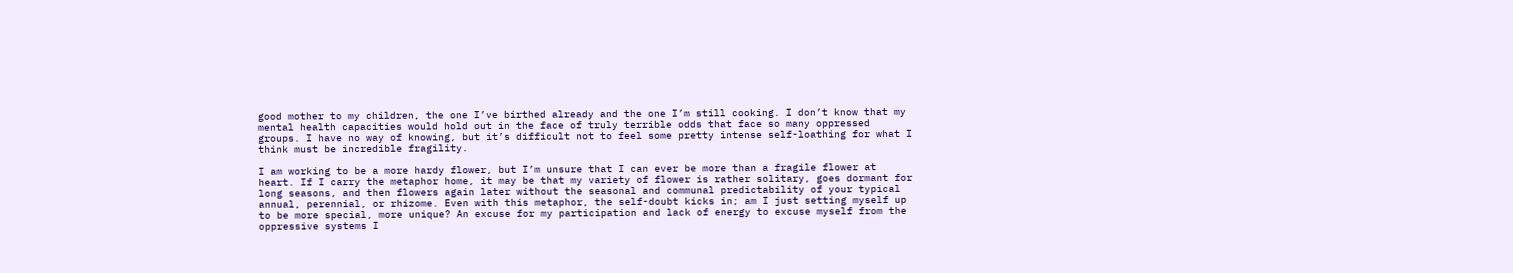good mother to my children, the one I’ve birthed already and the one I’m still cooking. I don’t know that my mental health capacities would hold out in the face of truly terrible odds that face so many oppressed groups. I have no way of knowing, but it’s difficult not to feel some pretty intense self-loathing for what I think must be incredible fragility.

I am working to be a more hardy flower, but I’m unsure that I can ever be more than a fragile flower at heart. If I carry the metaphor home, it may be that my variety of flower is rather solitary, goes dormant for long seasons, and then flowers again later without the seasonal and communal predictability of your typical annual, perennial, or rhizome. Even with this metaphor, the self-doubt kicks in; am I just setting myself up to be more special, more unique? An excuse for my participation and lack of energy to excuse myself from the oppressive systems I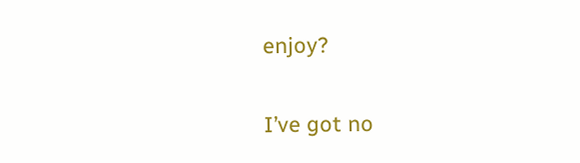enjoy?

I’ve got no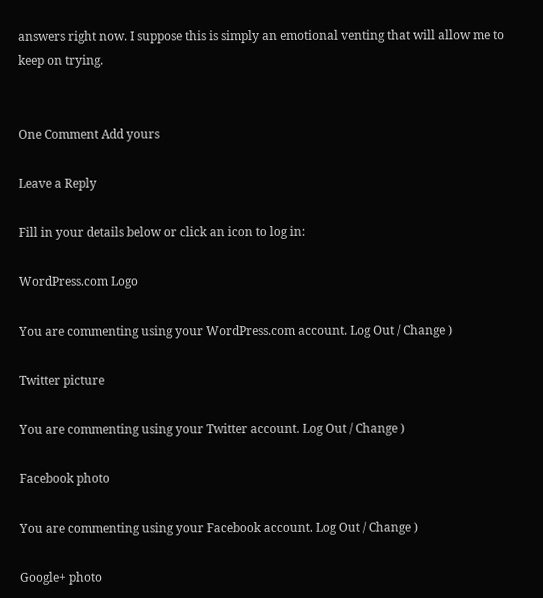answers right now. I suppose this is simply an emotional venting that will allow me to keep on trying.


One Comment Add yours

Leave a Reply

Fill in your details below or click an icon to log in:

WordPress.com Logo

You are commenting using your WordPress.com account. Log Out / Change )

Twitter picture

You are commenting using your Twitter account. Log Out / Change )

Facebook photo

You are commenting using your Facebook account. Log Out / Change )

Google+ photo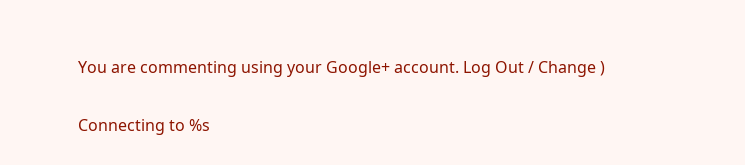You are commenting using your Google+ account. Log Out / Change )

Connecting to %s